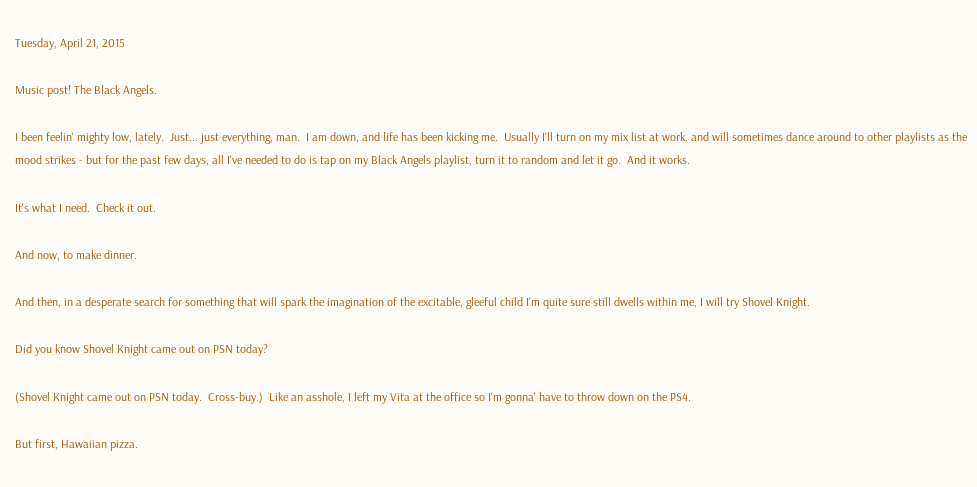Tuesday, April 21, 2015

Music post! The Black Angels.

I been feelin' mighty low, lately.  Just... just everything, man.  I am down, and life has been kicking me.  Usually I'll turn on my mix list at work, and will sometimes dance around to other playlists as the mood strikes - but for the past few days, all I've needed to do is tap on my Black Angels playlist, turn it to random and let it go.  And it works.

It's what I need.  Check it out.

And now, to make dinner.

And then, in a desperate search for something that will spark the imagination of the excitable, gleeful child I'm quite sure still dwells within me, I will try Shovel Knight.

Did you know Shovel Knight came out on PSN today?

(Shovel Knight came out on PSN today.  Cross-buy.)  Like an asshole, I left my Vita at the office so I'm gonna' have to throw down on the PS4.

But first, Hawaiian pizza.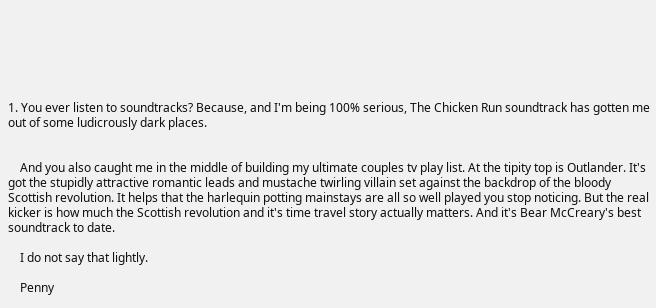1. You ever listen to soundtracks? Because, and I'm being 100% serious, The Chicken Run soundtrack has gotten me out of some ludicrously dark places.


    And you also caught me in the middle of building my ultimate couples tv play list. At the tipity top is Outlander. It's got the stupidly attractive romantic leads and mustache twirling villain set against the backdrop of the bloody Scottish revolution. It helps that the harlequin potting mainstays are all so well played you stop noticing. But the real kicker is how much the Scottish revolution and it's time travel story actually matters. And it's Bear McCreary's best soundtrack to date.

    I do not say that lightly.

    Penny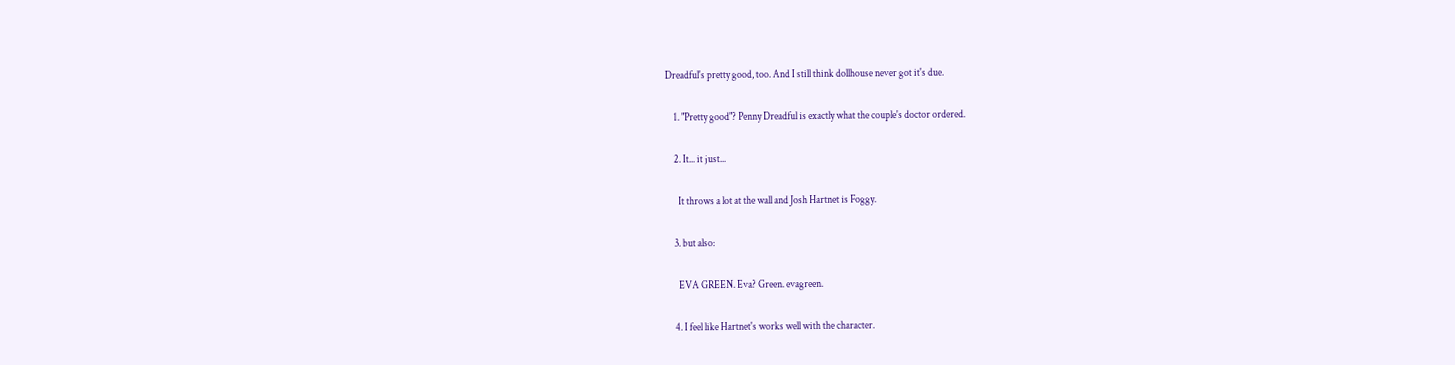Dreadful's pretty good, too. And I still think dollhouse never got it's due.

    1. "Pretty good"? Penny Dreadful is exactly what the couple's doctor ordered.

    2. It... it just...

      It throws a lot at the wall and Josh Hartnet is Foggy.

    3. but also:

      EVA GREEN. Eva? Green. evagreen.

    4. I feel like Hartnet's works well with the character.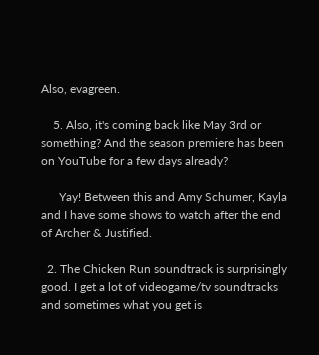Also, evagreen.

    5. Also, it's coming back like May 3rd or something? And the season premiere has been on YouTube for a few days already?

      Yay! Between this and Amy Schumer, Kayla and I have some shows to watch after the end of Archer & Justified.

  2. The Chicken Run soundtrack is surprisingly good. I get a lot of videogame/tv soundtracks and sometimes what you get is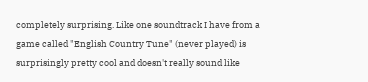completely surprising. Like one soundtrack I have from a game called "English Country Tune" (never played) is surprisingly pretty cool and doesn't really sound like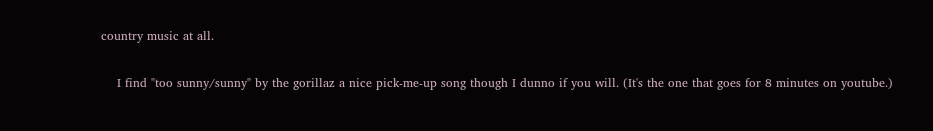country music at all.

    I find "too sunny/sunny" by the gorillaz a nice pick-me-up song though I dunno if you will. (It's the one that goes for 8 minutes on youtube.)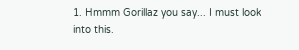1. Hmmm Gorillaz you say... I must look into this.